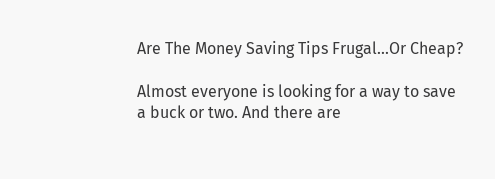Are The Money Saving Tips Frugal...Or Cheap?

Almost everyone is looking for a way to save a buck or two. And there are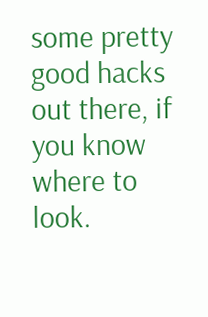some pretty good hacks out there, if you know where to look.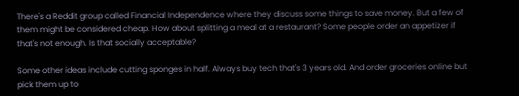There's a Reddit group called Financial Independence where they discuss some things to save money. But a few of them might be considered cheap. How about splitting a meal at a restaurant? Some people order an appetizer if that's not enough. Is that socially acceptable?

Some other ideas include cutting sponges in half. Always buy tech that's 3 years old. And order groceries online but pick them up to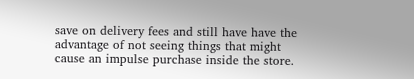save on delivery fees and still have have the advantage of not seeing things that might cause an impulse purchase inside the store.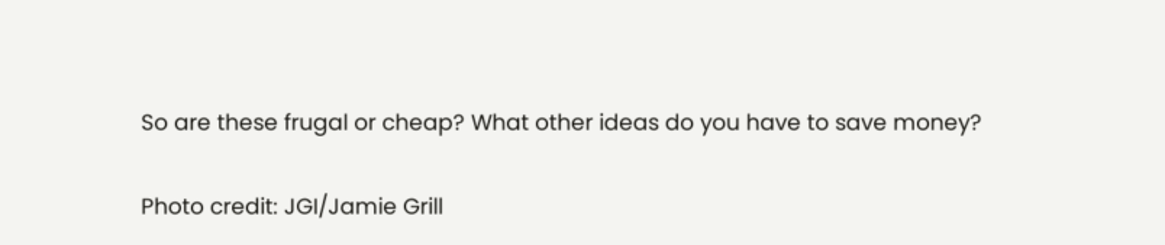So are these frugal or cheap? What other ideas do you have to save money?

Photo credit: JGI/Jamie Grill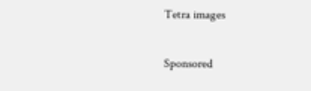Tetra images

Sponsored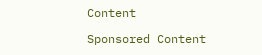Content

Sponsored Content